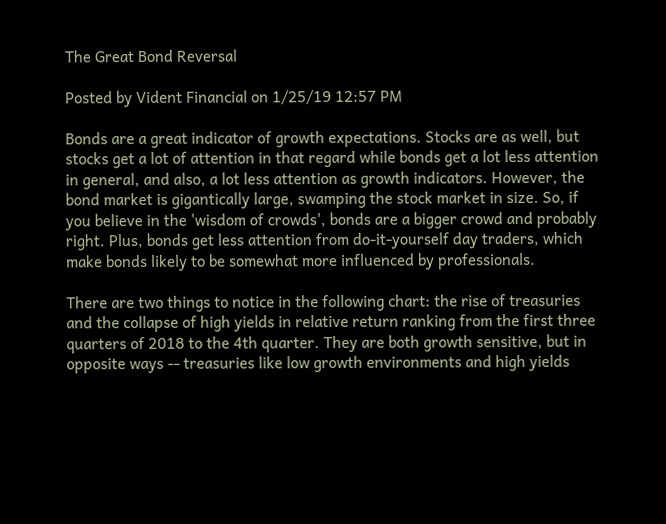The Great Bond Reversal

Posted by Vident Financial on 1/25/19 12:57 PM

Bonds are a great indicator of growth expectations. Stocks are as well, but stocks get a lot of attention in that regard while bonds get a lot less attention in general, and also, a lot less attention as growth indicators. However, the bond market is gigantically large, swamping the stock market in size. So, if you believe in the 'wisdom of crowds', bonds are a bigger crowd and probably right. Plus, bonds get less attention from do-it-yourself day traders, which make bonds likely to be somewhat more influenced by professionals.

There are two things to notice in the following chart: the rise of treasuries and the collapse of high yields in relative return ranking from the first three quarters of 2018 to the 4th quarter. They are both growth sensitive, but in opposite ways -- treasuries like low growth environments and high yields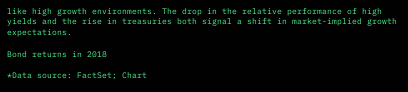like high growth environments. The drop in the relative performance of high yields and the rise in treasuries both signal a shift in market-implied growth expectations.

Bond returns in 2018

*Data source: FactSet; Chart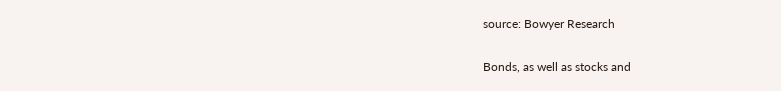source: Bowyer Research

Bonds, as well as stocks and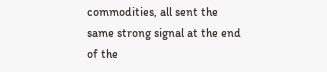commodities, all sent the same strong signal at the end of the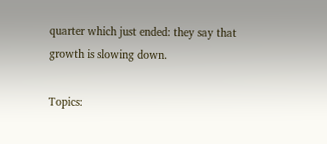quarter which just ended: they say that growth is slowing down.

Topics: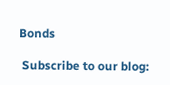Bonds

 Subscribe to our blog: